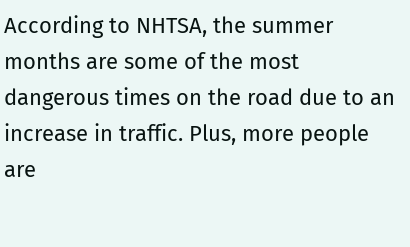According to NHTSA, the summer months are some of the most dangerous times on the road due to an increase in traffic. Plus, more people are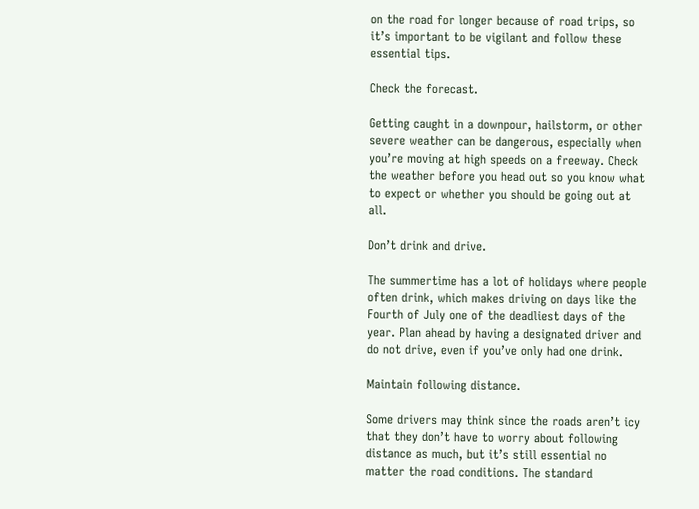on the road for longer because of road trips, so it’s important to be vigilant and follow these essential tips.

Check the forecast.

Getting caught in a downpour, hailstorm, or other severe weather can be dangerous, especially when you’re moving at high speeds on a freeway. Check the weather before you head out so you know what to expect or whether you should be going out at all.

Don’t drink and drive.

The summertime has a lot of holidays where people often drink, which makes driving on days like the Fourth of July one of the deadliest days of the year. Plan ahead by having a designated driver and do not drive, even if you’ve only had one drink.

Maintain following distance.

Some drivers may think since the roads aren’t icy that they don’t have to worry about following distance as much, but it’s still essential no matter the road conditions. The standard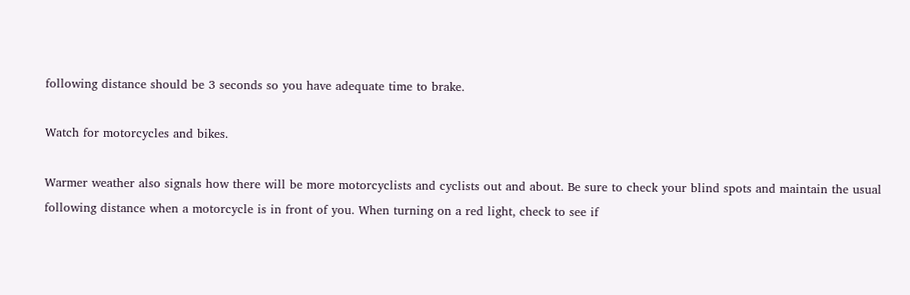following distance should be 3 seconds so you have adequate time to brake.

Watch for motorcycles and bikes.

Warmer weather also signals how there will be more motorcyclists and cyclists out and about. Be sure to check your blind spots and maintain the usual following distance when a motorcycle is in front of you. When turning on a red light, check to see if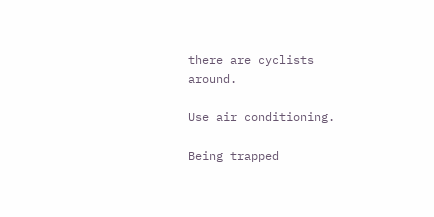there are cyclists around.

Use air conditioning.

Being trapped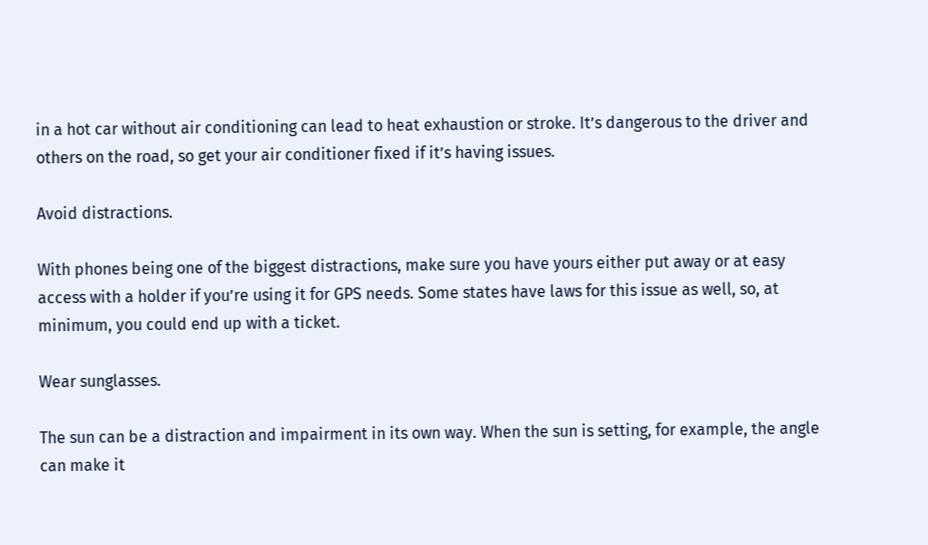in a hot car without air conditioning can lead to heat exhaustion or stroke. It’s dangerous to the driver and others on the road, so get your air conditioner fixed if it’s having issues.

Avoid distractions.

With phones being one of the biggest distractions, make sure you have yours either put away or at easy access with a holder if you’re using it for GPS needs. Some states have laws for this issue as well, so, at minimum, you could end up with a ticket.

Wear sunglasses.

The sun can be a distraction and impairment in its own way. When the sun is setting, for example, the angle can make it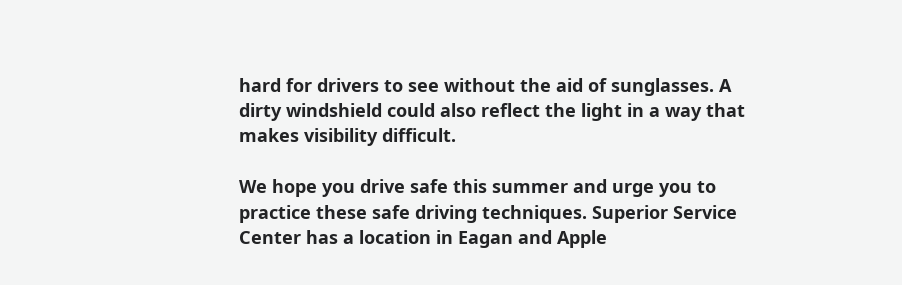hard for drivers to see without the aid of sunglasses. A dirty windshield could also reflect the light in a way that makes visibility difficult.

We hope you drive safe this summer and urge you to practice these safe driving techniques. Superior Service Center has a location in Eagan and Apple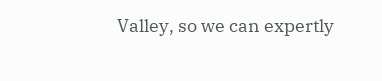Valley, so we can expertly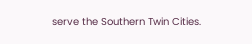serve the Southern Twin Cities.